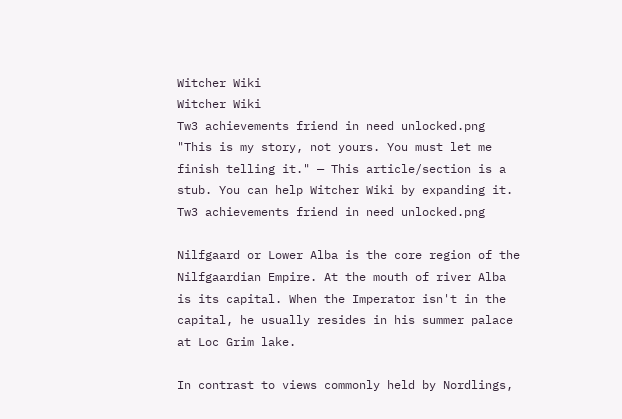Witcher Wiki
Witcher Wiki
Tw3 achievements friend in need unlocked.png
"This is my story, not yours. You must let me finish telling it." — This article/section is a stub. You can help Witcher Wiki by expanding it.
Tw3 achievements friend in need unlocked.png

Nilfgaard or Lower Alba is the core region of the Nilfgaardian Empire. At the mouth of river Alba is its capital. When the Imperator isn't in the capital, he usually resides in his summer palace at Loc Grim lake.

In contrast to views commonly held by Nordlings,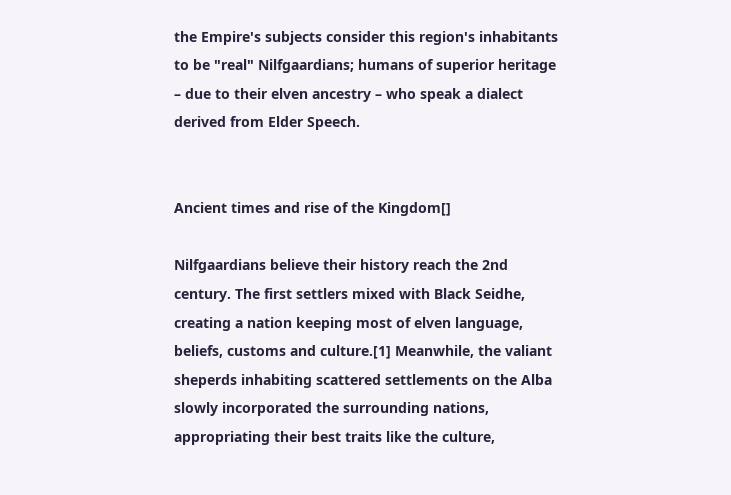the Empire's subjects consider this region's inhabitants to be "real" Nilfgaardians; humans of superior heritage – due to their elven ancestry – who speak a dialect derived from Elder Speech.


Ancient times and rise of the Kingdom[]

Nilfgaardians believe their history reach the 2nd century. The first settlers mixed with Black Seidhe, creating a nation keeping most of elven language, beliefs, customs and culture.[1] Meanwhile, the valiant sheperds inhabiting scattered settlements on the Alba slowly incorporated the surrounding nations, appropriating their best traits like the culture,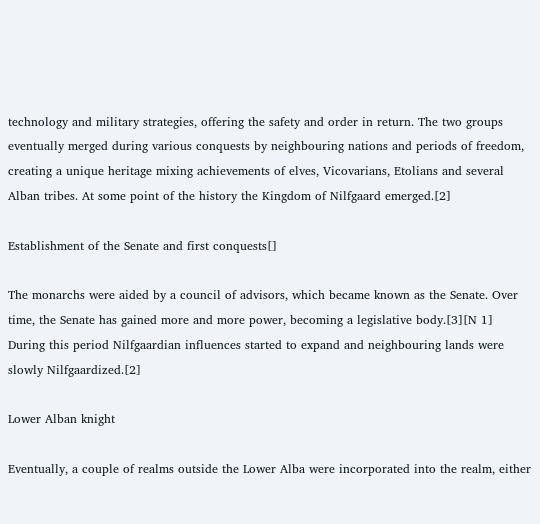technology and military strategies, offering the safety and order in return. The two groups eventually merged during various conquests by neighbouring nations and periods of freedom, creating a unique heritage mixing achievements of elves, Vicovarians, Etolians and several Alban tribes. At some point of the history the Kingdom of Nilfgaard emerged.[2]

Establishment of the Senate and first conquests[]

The monarchs were aided by a council of advisors, which became known as the Senate. Over time, the Senate has gained more and more power, becoming a legislative body.[3][N 1] During this period Nilfgaardian influences started to expand and neighbouring lands were slowly Nilfgaardized.[2]

Lower Alban knight

Eventually, a couple of realms outside the Lower Alba were incorporated into the realm, either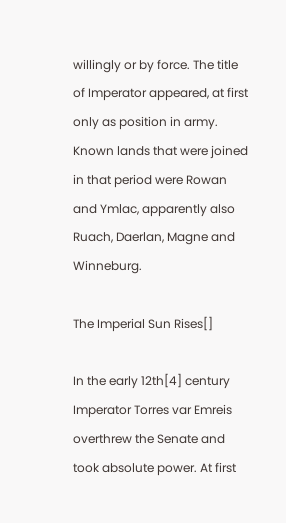willingly or by force. The title of Imperator appeared, at first only as position in army. Known lands that were joined in that period were Rowan and Ymlac, apparently also Ruach, Daerlan, Magne and Winneburg.

The Imperial Sun Rises[]

In the early 12th[4] century Imperator Torres var Emreis overthrew the Senate and took absolute power. At first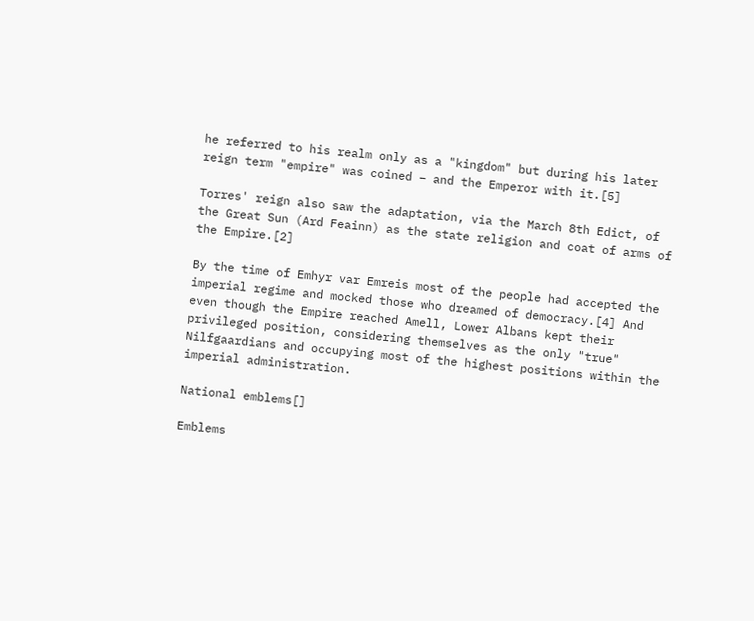he referred to his realm only as a "kingdom" but during his later reign term "empire" was coined – and the Emperor with it.[5]

Torres' reign also saw the adaptation, via the March 8th Edict, of the Great Sun (Ard Feainn) as the state religion and coat of arms of the Empire.[2]

By the time of Emhyr var Emreis most of the people had accepted the imperial regime and mocked those who dreamed of democracy.[4] And even though the Empire reached Amell, Lower Albans kept their privileged position, considering themselves as the only "true" Nilfgaardians and occupying most of the highest positions within the imperial administration.

National emblems[]

Emblems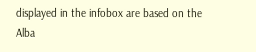displayed in the infobox are based on the Alba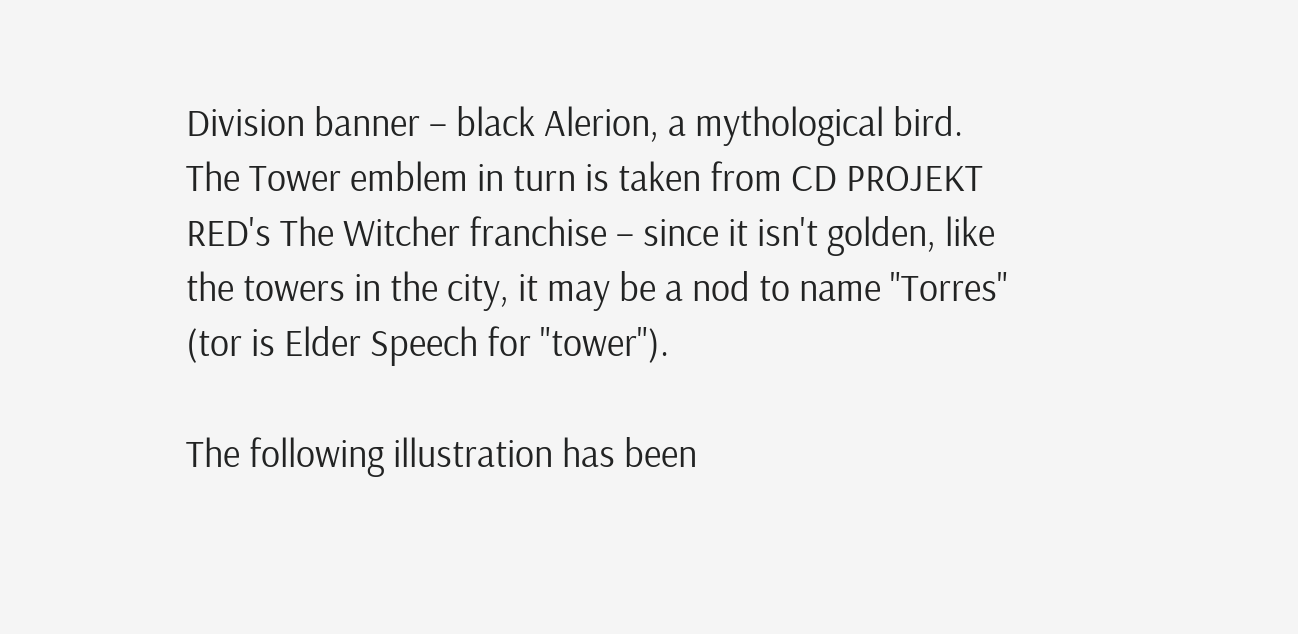Division banner – black Alerion, a mythological bird. The Tower emblem in turn is taken from CD PROJEKT RED's The Witcher franchise – since it isn't golden, like the towers in the city, it may be a nod to name "Torres" (tor is Elder Speech for "tower").

The following illustration has been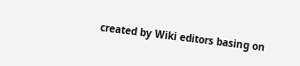created by Wiki editors basing on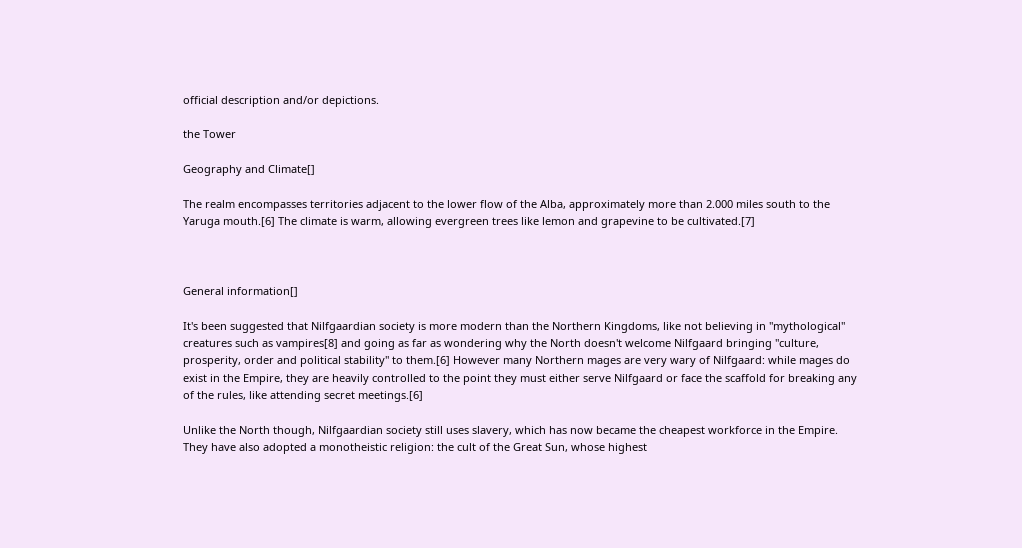official description and/or depictions.

the Tower

Geography and Climate[]

The realm encompasses territories adjacent to the lower flow of the Alba, approximately more than 2.000 miles south to the Yaruga mouth.[6] The climate is warm, allowing evergreen trees like lemon and grapevine to be cultivated.[7]



General information[]

It's been suggested that Nilfgaardian society is more modern than the Northern Kingdoms, like not believing in "mythological" creatures such as vampires[8] and going as far as wondering why the North doesn't welcome Nilfgaard bringing "culture, prosperity, order and political stability" to them.[6] However many Northern mages are very wary of Nilfgaard: while mages do exist in the Empire, they are heavily controlled to the point they must either serve Nilfgaard or face the scaffold for breaking any of the rules, like attending secret meetings.[6]

Unlike the North though, Nilfgaardian society still uses slavery, which has now became the cheapest workforce in the Empire. They have also adopted a monotheistic religion: the cult of the Great Sun, whose highest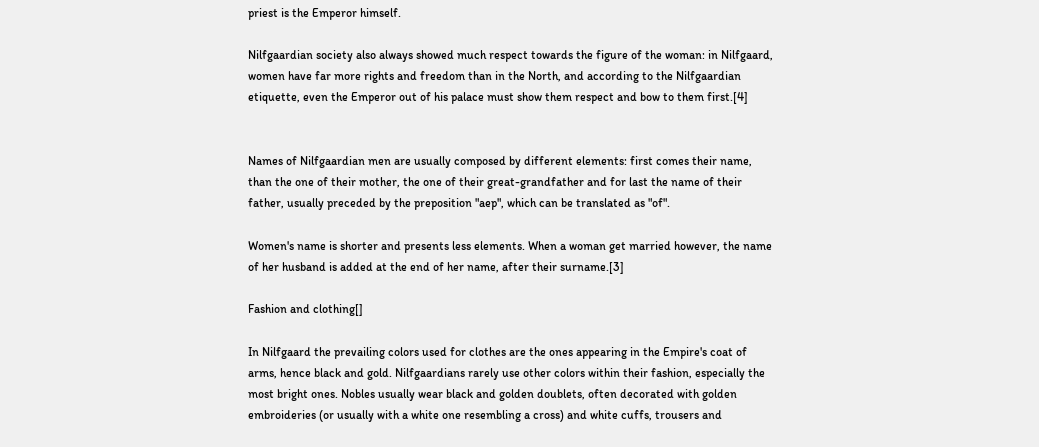priest is the Emperor himself.

Nilfgaardian society also always showed much respect towards the figure of the woman: in Nilfgaard, women have far more rights and freedom than in the North, and according to the Nilfgaardian etiquette, even the Emperor out of his palace must show them respect and bow to them first.[4]


Names of Nilfgaardian men are usually composed by different elements: first comes their name, than the one of their mother, the one of their great-grandfather and for last the name of their father, usually preceded by the preposition "aep", which can be translated as "of".

Women's name is shorter and presents less elements. When a woman get married however, the name of her husband is added at the end of her name, after their surname.[3]

Fashion and clothing[]

In Nilfgaard the prevailing colors used for clothes are the ones appearing in the Empire's coat of arms, hence black and gold. Nilfgaardians rarely use other colors within their fashion, especially the most bright ones. Nobles usually wear black and golden doublets, often decorated with golden embroideries (or usually with a white one resembling a cross) and white cuffs, trousers and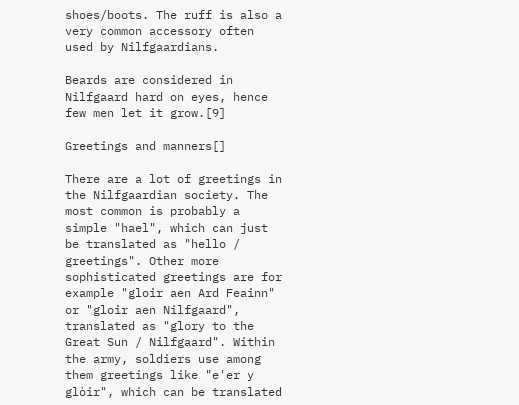shoes/boots. The ruff is also a very common accessory often used by Nilfgaardians.

Beards are considered in Nilfgaard hard on eyes, hence few men let it grow.[9]

Greetings and manners[]

There are a lot of greetings in the Nilfgaardian society. The most common is probably a simple "hael", which can just be translated as "hello / greetings". Other more sophisticated greetings are for example "gloir aen Ard Feainn" or "gloir aen Nilfgaard", translated as "glory to the Great Sun / Nilfgaard". Within the army, soldiers use among them greetings like "e'er y glòir", which can be translated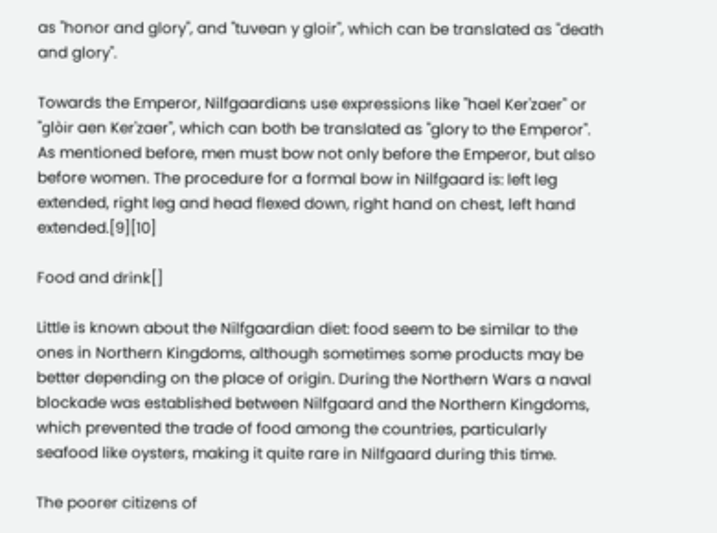as "honor and glory", and "tuvean y gloir", which can be translated as "death and glory".

Towards the Emperor, Nilfgaardians use expressions like "hael Ker'zaer" or "glòir aen Ker'zaer", which can both be translated as "glory to the Emperor". As mentioned before, men must bow not only before the Emperor, but also before women. The procedure for a formal bow in Nilfgaard is: left leg extended, right leg and head flexed down, right hand on chest, left hand extended.[9][10]

Food and drink[]

Little is known about the Nilfgaardian diet: food seem to be similar to the ones in Northern Kingdoms, although sometimes some products may be better depending on the place of origin. During the Northern Wars a naval blockade was established between Nilfgaard and the Northern Kingdoms, which prevented the trade of food among the countries, particularly seafood like oysters, making it quite rare in Nilfgaard during this time.

The poorer citizens of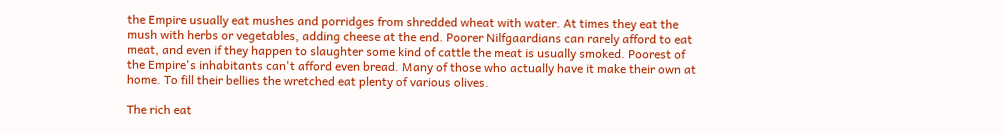the Empire usually eat mushes and porridges from shredded wheat with water. At times they eat the mush with herbs or vegetables, adding cheese at the end. Poorer Nilfgaardians can rarely afford to eat meat, and even if they happen to slaughter some kind of cattle the meat is usually smoked. Poorest of the Empire's inhabitants can't afford even bread. Many of those who actually have it make their own at home. To fill their bellies the wretched eat plenty of various olives.

The rich eat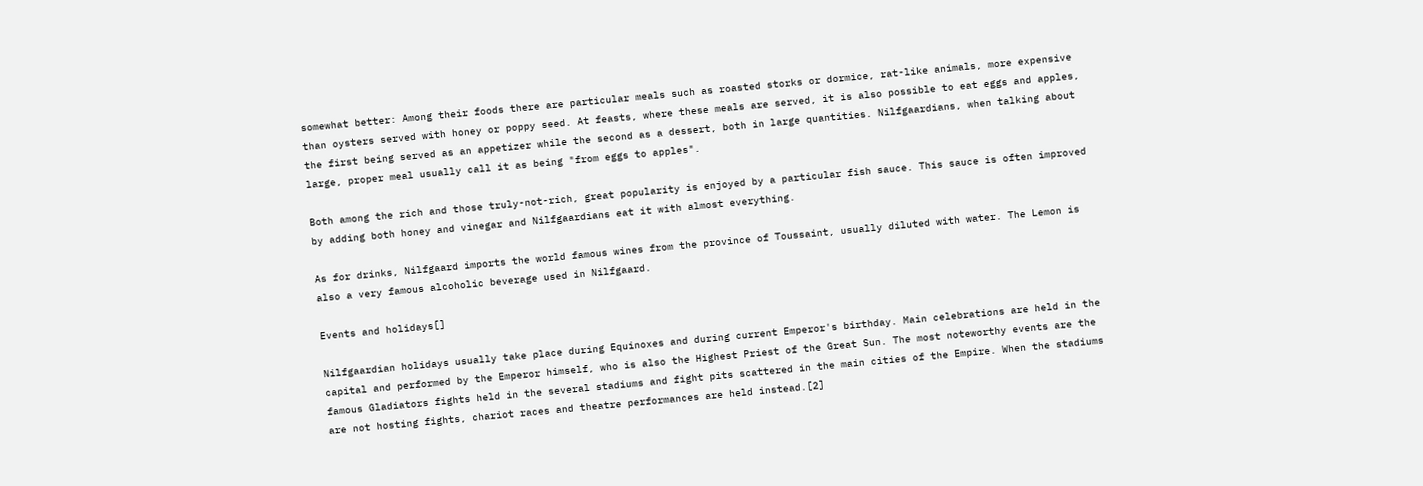somewhat better: Among their foods there are particular meals such as roasted storks or dormice, rat-like animals, more expensive than oysters served with honey or poppy seed. At feasts, where these meals are served, it is also possible to eat eggs and apples, the first being served as an appetizer while the second as a dessert, both in large quantities. Nilfgaardians, when talking about large, proper meal usually call it as being "from eggs to apples".

Both among the rich and those truly-not-rich, great popularity is enjoyed by a particular fish sauce. This sauce is often improved by adding both honey and vinegar and Nilfgaardians eat it with almost everything.

As for drinks, Nilfgaard imports the world famous wines from the province of Toussaint, usually diluted with water. The Lemon is also a very famous alcoholic beverage used in Nilfgaard.

Events and holidays[]

Nilfgaardian holidays usually take place during Equinoxes and during current Emperor's birthday. Main celebrations are held in the capital and performed by the Emperor himself, who is also the Highest Priest of the Great Sun. The most noteworthy events are the famous Gladiators fights held in the several stadiums and fight pits scattered in the main cities of the Empire. When the stadiums are not hosting fights, chariot races and theatre performances are held instead.[2]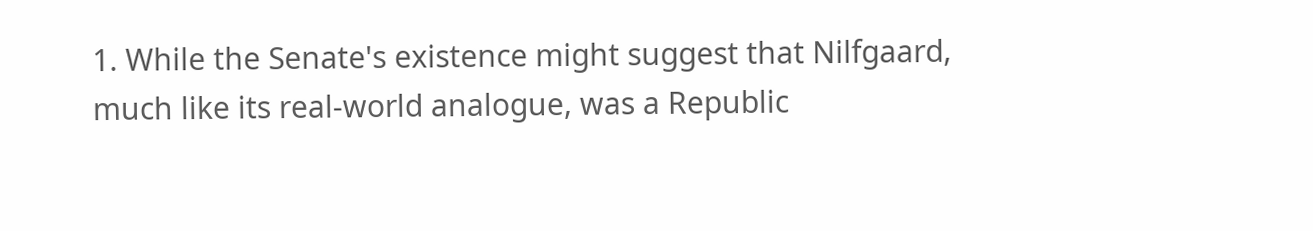1. While the Senate's existence might suggest that Nilfgaard, much like its real-world analogue, was a Republic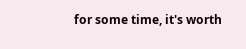for some time, it's worth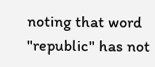noting that word "republic" has not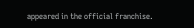appeared in the official franchise.